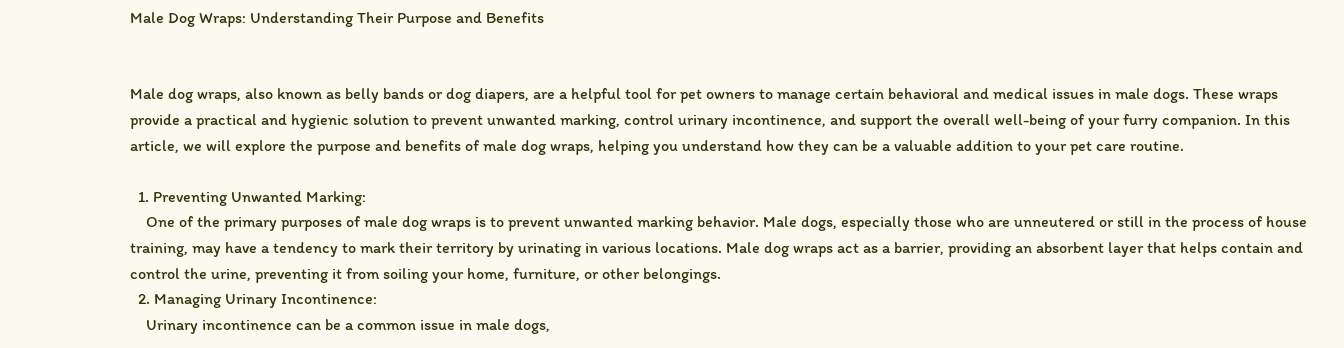Male Dog Wraps: Understanding Their Purpose and Benefits


Male dog wraps, also known as belly bands or dog diapers, are a helpful tool for pet owners to manage certain behavioral and medical issues in male dogs. These wraps provide a practical and hygienic solution to prevent unwanted marking, control urinary incontinence, and support the overall well-being of your furry companion. In this article, we will explore the purpose and benefits of male dog wraps, helping you understand how they can be a valuable addition to your pet care routine.

  1. Preventing Unwanted Marking:
    One of the primary purposes of male dog wraps is to prevent unwanted marking behavior. Male dogs, especially those who are unneutered or still in the process of house training, may have a tendency to mark their territory by urinating in various locations. Male dog wraps act as a barrier, providing an absorbent layer that helps contain and control the urine, preventing it from soiling your home, furniture, or other belongings.
  2. Managing Urinary Incontinence:
    Urinary incontinence can be a common issue in male dogs,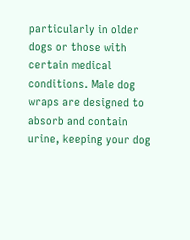particularly in older dogs or those with certain medical conditions. Male dog wraps are designed to absorb and contain urine, keeping your dog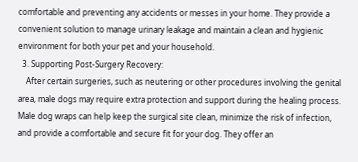comfortable and preventing any accidents or messes in your home. They provide a convenient solution to manage urinary leakage and maintain a clean and hygienic environment for both your pet and your household.
  3. Supporting Post-Surgery Recovery:
    After certain surgeries, such as neutering or other procedures involving the genital area, male dogs may require extra protection and support during the healing process. Male dog wraps can help keep the surgical site clean, minimize the risk of infection, and provide a comfortable and secure fit for your dog. They offer an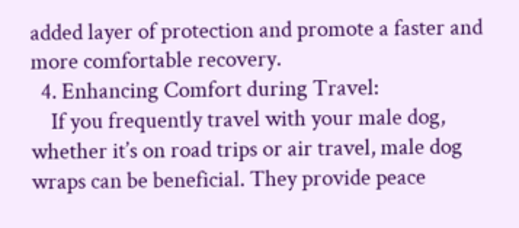added layer of protection and promote a faster and more comfortable recovery.
  4. Enhancing Comfort during Travel:
    If you frequently travel with your male dog, whether it’s on road trips or air travel, male dog wraps can be beneficial. They provide peace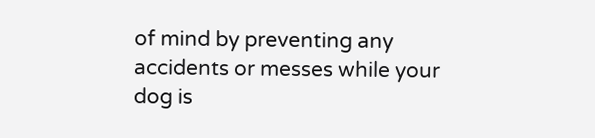of mind by preventing any accidents or messes while your dog is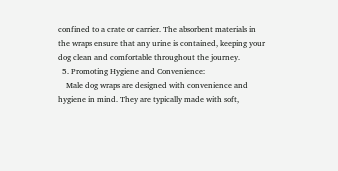confined to a crate or carrier. The absorbent materials in the wraps ensure that any urine is contained, keeping your dog clean and comfortable throughout the journey.
  5. Promoting Hygiene and Convenience:
    Male dog wraps are designed with convenience and hygiene in mind. They are typically made with soft,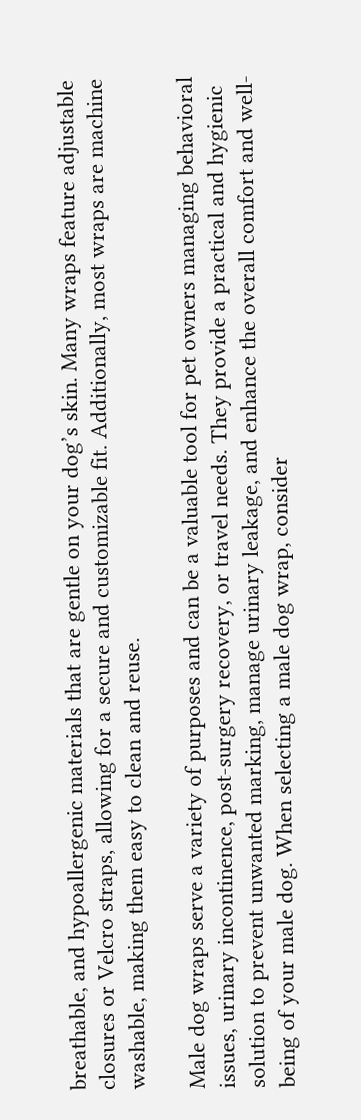breathable, and hypoallergenic materials that are gentle on your dog’s skin. Many wraps feature adjustable closures or Velcro straps, allowing for a secure and customizable fit. Additionally, most wraps are machine washable, making them easy to clean and reuse.

Male dog wraps serve a variety of purposes and can be a valuable tool for pet owners managing behavioral issues, urinary incontinence, post-surgery recovery, or travel needs. They provide a practical and hygienic solution to prevent unwanted marking, manage urinary leakage, and enhance the overall comfort and well-being of your male dog. When selecting a male dog wrap, consider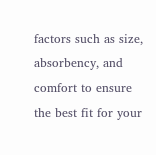factors such as size, absorbency, and comfort to ensure the best fit for your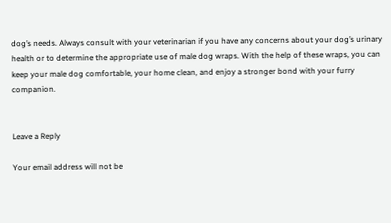dog’s needs. Always consult with your veterinarian if you have any concerns about your dog’s urinary health or to determine the appropriate use of male dog wraps. With the help of these wraps, you can keep your male dog comfortable, your home clean, and enjoy a stronger bond with your furry companion.


Leave a Reply

Your email address will not be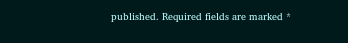published. Required fields are marked *